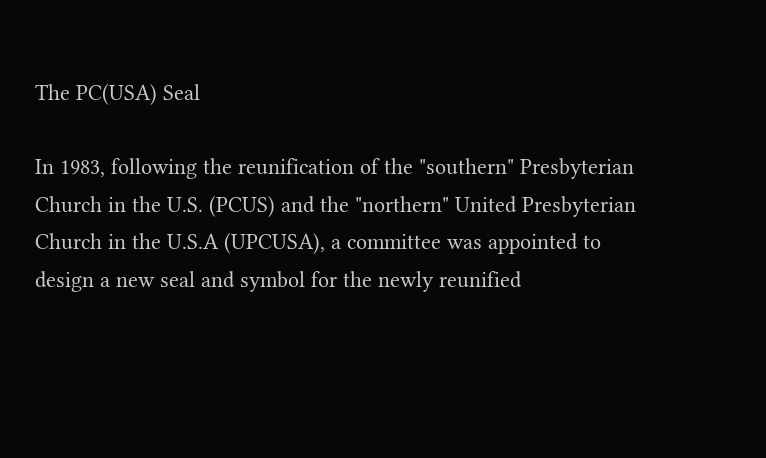The PC(USA) Seal

In 1983, following the reunification of the "southern" Presbyterian Church in the U.S. (PCUS) and the "northern" United Presbyterian Church in the U.S.A (UPCUSA), a committee was appointed to design a new seal and symbol for the newly reunified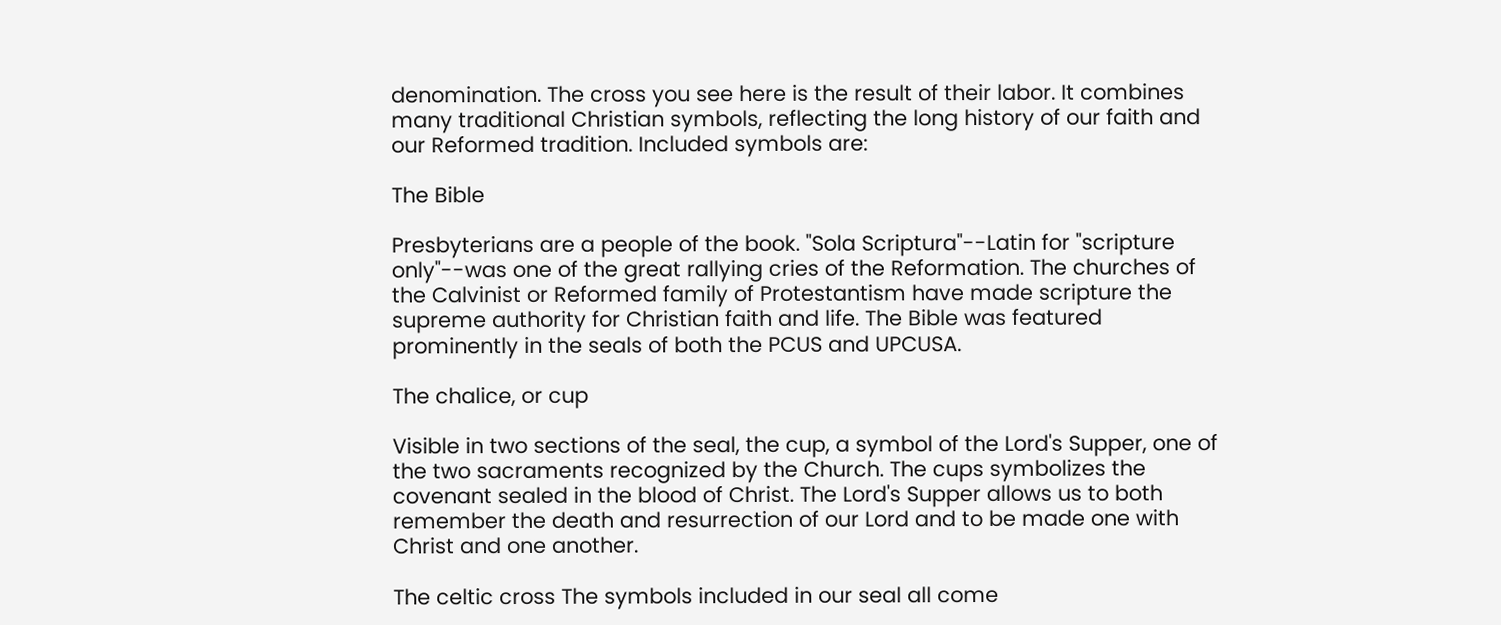denomination. The cross you see here is the result of their labor. It combines many traditional Christian symbols, reflecting the long history of our faith and our Reformed tradition. Included symbols are:

The Bible

Presbyterians are a people of the book. "Sola Scriptura"--Latin for "scripture only"--was one of the great rallying cries of the Reformation. The churches of the Calvinist or Reformed family of Protestantism have made scripture the supreme authority for Christian faith and life. The Bible was featured prominently in the seals of both the PCUS and UPCUSA.

The chalice, or cup

Visible in two sections of the seal, the cup, a symbol of the Lord's Supper, one of the two sacraments recognized by the Church. The cups symbolizes the covenant sealed in the blood of Christ. The Lord's Supper allows us to both remember the death and resurrection of our Lord and to be made one with Christ and one another.

The celtic cross The symbols included in our seal all come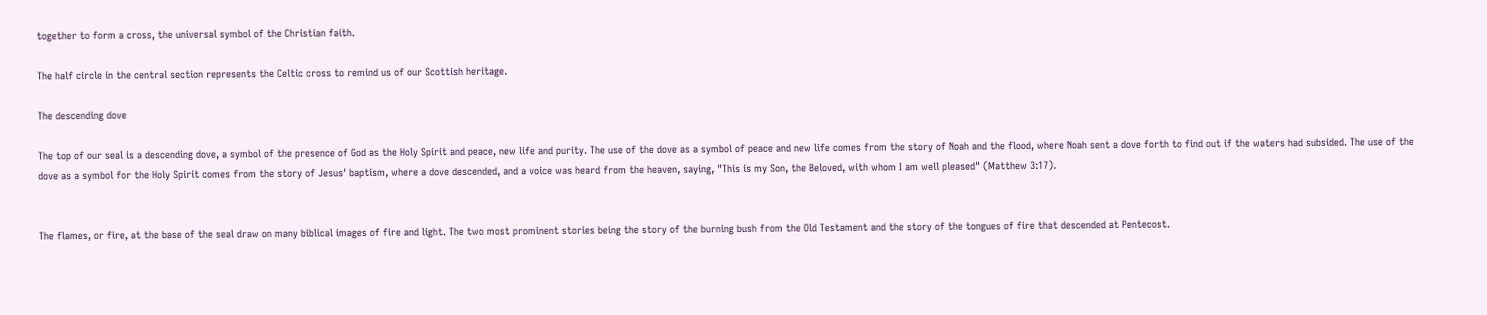together to form a cross, the universal symbol of the Christian faith.

The half circle in the central section represents the Celtic cross to remind us of our Scottish heritage.

The descending dove

The top of our seal is a descending dove, a symbol of the presence of God as the Holy Spirit and peace, new life and purity. The use of the dove as a symbol of peace and new life comes from the story of Noah and the flood, where Noah sent a dove forth to find out if the waters had subsided. The use of the dove as a symbol for the Holy Spirit comes from the story of Jesus' baptism, where a dove descended, and a voice was heard from the heaven, saying, "This is my Son, the Beloved, with whom I am well pleased" (Matthew 3:17).


The flames, or fire, at the base of the seal draw on many biblical images of fire and light. The two most prominent stories being the story of the burning bush from the Old Testament and the story of the tongues of fire that descended at Pentecost.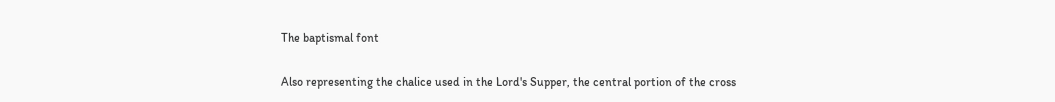The baptismal font

Also representing the chalice used in the Lord's Supper, the central portion of the cross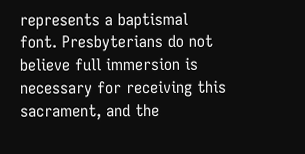represents a baptismal font. Presbyterians do not believe full immersion is necessary for receiving this sacrament, and the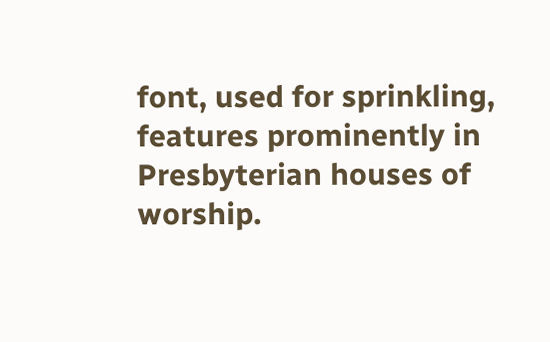font, used for sprinkling, features prominently in Presbyterian houses of worship.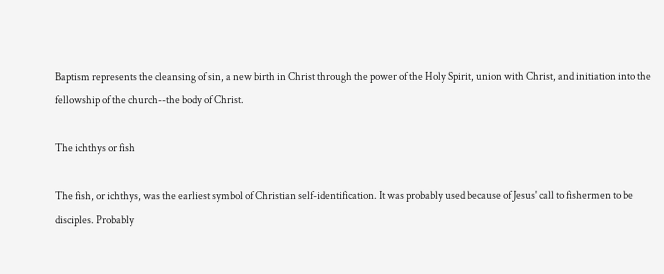Baptism represents the cleansing of sin, a new birth in Christ through the power of the Holy Spirit, union with Christ, and initiation into the fellowship of the church--the body of Christ.

The ichthys or fish

The fish, or ichthys, was the earliest symbol of Christian self-identification. It was probably used because of Jesus' call to fishermen to be disciples. Probably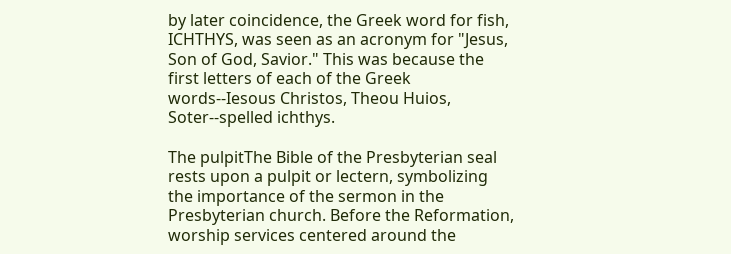by later coincidence, the Greek word for fish, ICHTHYS, was seen as an acronym for "Jesus, Son of God, Savior." This was because the first letters of each of the Greek words--Iesous Christos, Theou Huios, Soter--spelled ichthys.

The pulpitThe Bible of the Presbyterian seal rests upon a pulpit or lectern, symbolizing the importance of the sermon in the Presbyterian church. Before the Reformation, worship services centered around the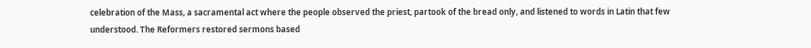celebration of the Mass, a sacramental act where the people observed the priest, partook of the bread only, and listened to words in Latin that few understood. The Reformers restored sermons based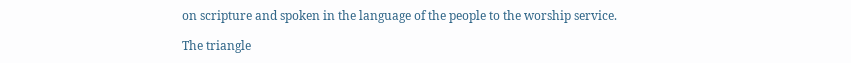on scripture and spoken in the language of the people to the worship service.

The triangle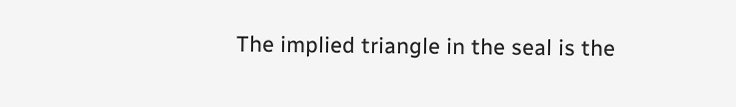The implied triangle in the seal is the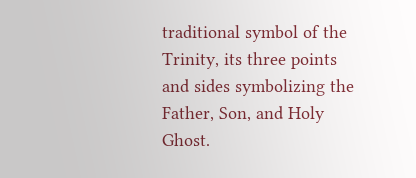traditional symbol of the Trinity, its three points and sides symbolizing the Father, Son, and Holy Ghost.